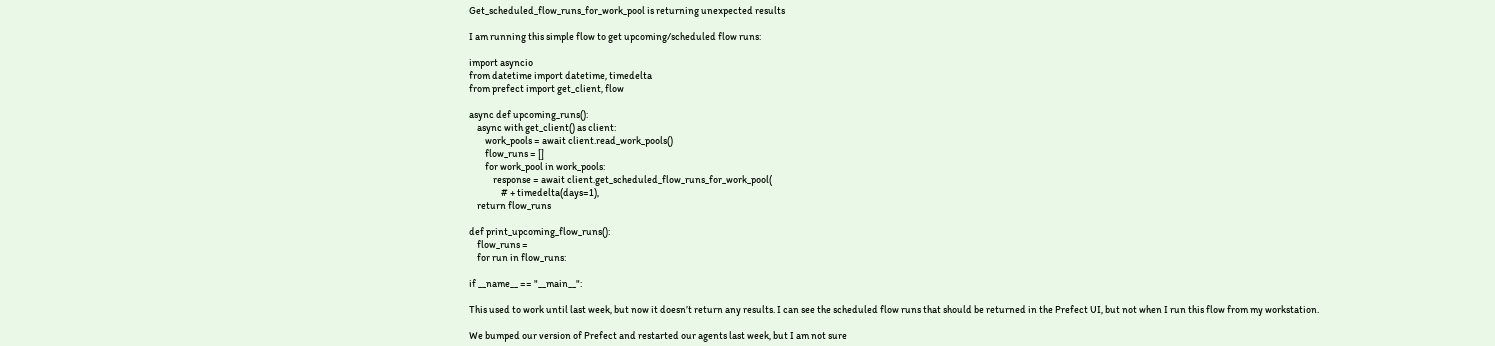Get_scheduled_flow_runs_for_work_pool is returning unexpected results

I am running this simple flow to get upcoming/scheduled flow runs:

import asyncio
from datetime import datetime, timedelta
from prefect import get_client, flow

async def upcoming_runs():
    async with get_client() as client:
        work_pools = await client.read_work_pools()
        flow_runs = []
        for work_pool in work_pools:
            response = await client.get_scheduled_flow_runs_for_work_pool(
                # + timedelta(days=1),
    return flow_runs

def print_upcoming_flow_runs():
    flow_runs =
    for run in flow_runs:

if __name__ == "__main__":

This used to work until last week, but now it doesn’t return any results. I can see the scheduled flow runs that should be returned in the Prefect UI, but not when I run this flow from my workstation.

We bumped our version of Prefect and restarted our agents last week, but I am not sure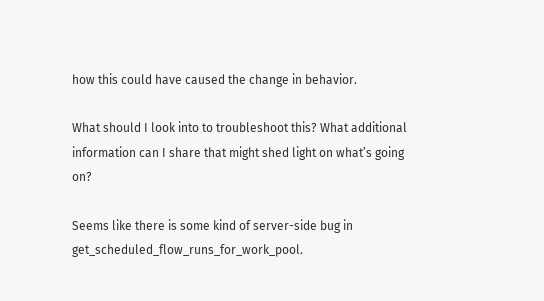how this could have caused the change in behavior.

What should I look into to troubleshoot this? What additional information can I share that might shed light on what’s going on?

Seems like there is some kind of server-side bug in get_scheduled_flow_runs_for_work_pool.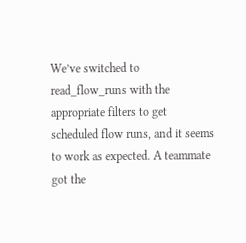We’ve switched to read_flow_runs with the appropriate filters to get scheduled flow runs, and it seems to work as expected. A teammate got the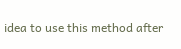idea to use this method after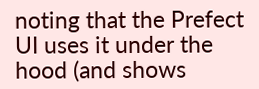noting that the Prefect UI uses it under the hood (and shows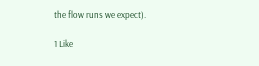the flow runs we expect).

1 Like